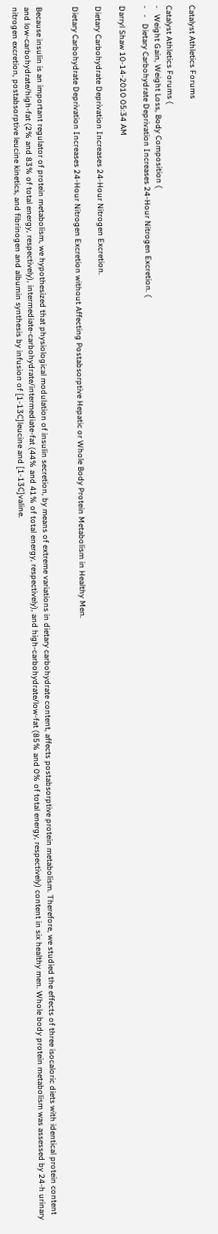Catalyst Athletics Forums

Catalyst Athletics Forums (
-   Weight Gain, Weight Loss, Body Composition (
-   -   Dietary Carbohydrate Deprivation Increases 24-Hour Nitrogen Excretion. (

Darryl Shaw 10-14-2010 05:34 AM

Dietary Carbohydrate Deprivation Increases 24-Hour Nitrogen Excretion.

Dietary Carbohydrate Deprivation Increases 24-Hour Nitrogen Excretion without Affecting Postabsorptive Hepatic or Whole Body Protein Metabolism in Healthy Men.


Because insulin is an important regulator of protein metabolism, we hypothesized that physiological modulation of insulin secretion, by means of extreme variations in dietary carbohydrate content, affects postabsorptive protein metabolism. Therefore, we studied the effects of three isocaloric diets with identical protein content and low-carbohydrate/high-fat (2% and 83% of total energy, respectively), intermediate-carbohydrate/intermediate-fat (44% and 41% of total energy, respectively), and high-carbohydrate/low-fat (85% and 0% of total energy, respectively) content in six healthy men. Whole body protein metabolism was assessed by 24-h urinary nitrogen excretion, postabsorptive leucine kinetics, and fibrinogen and albumin synthesis by infusion of [1-13C]leucine and [1-13C]valine.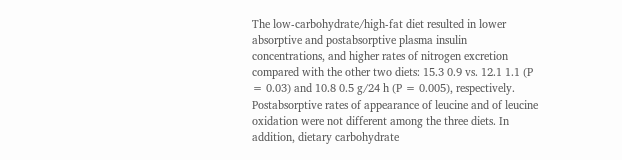The low-carbohydrate/high-fat diet resulted in lower absorptive and postabsorptive plasma insulin concentrations, and higher rates of nitrogen excretion compared with the other two diets: 15.3 0.9 vs. 12.1 1.1 (P = 0.03) and 10.8 0.5 g/24 h (P = 0.005), respectively. Postabsorptive rates of appearance of leucine and of leucine oxidation were not different among the three diets. In addition, dietary carbohydrate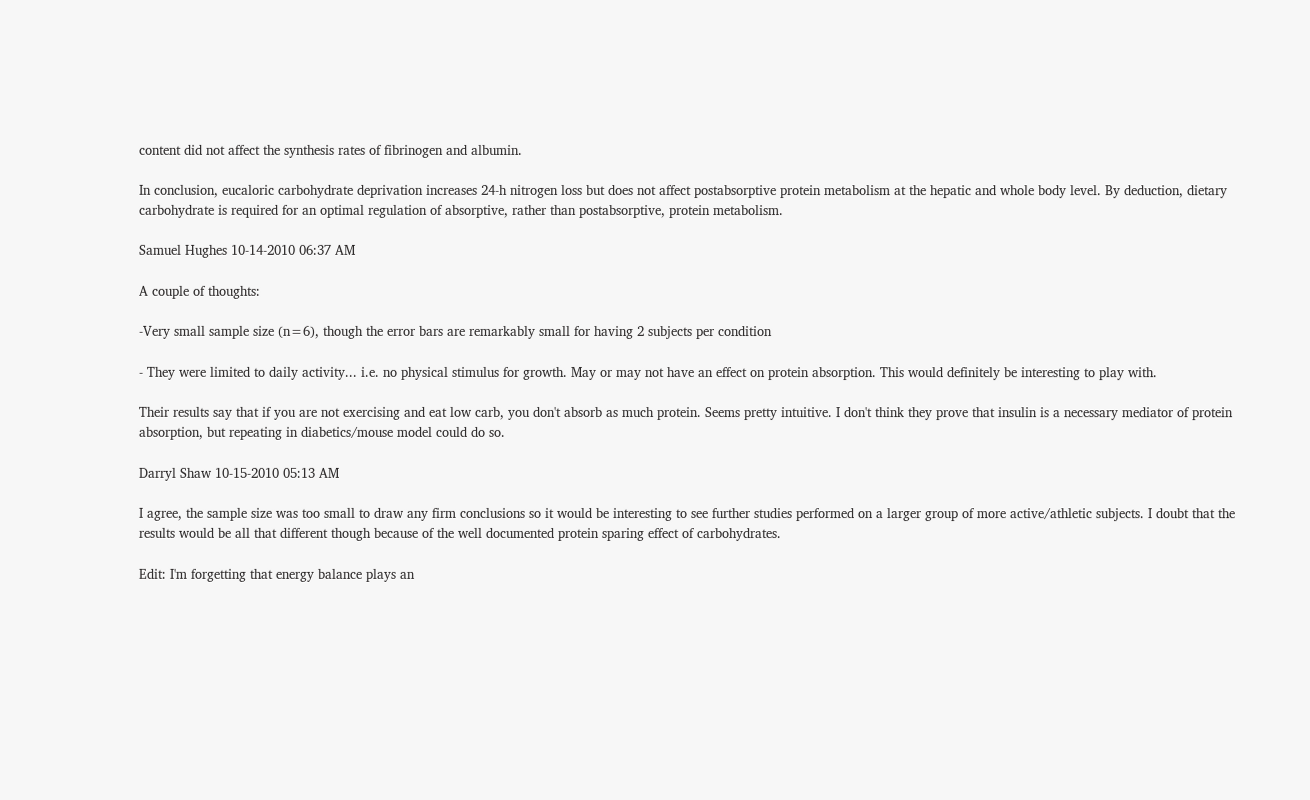content did not affect the synthesis rates of fibrinogen and albumin.

In conclusion, eucaloric carbohydrate deprivation increases 24-h nitrogen loss but does not affect postabsorptive protein metabolism at the hepatic and whole body level. By deduction, dietary carbohydrate is required for an optimal regulation of absorptive, rather than postabsorptive, protein metabolism.

Samuel Hughes 10-14-2010 06:37 AM

A couple of thoughts:

-Very small sample size (n=6), though the error bars are remarkably small for having 2 subjects per condition

- They were limited to daily activity... i.e. no physical stimulus for growth. May or may not have an effect on protein absorption. This would definitely be interesting to play with.

Their results say that if you are not exercising and eat low carb, you don't absorb as much protein. Seems pretty intuitive. I don't think they prove that insulin is a necessary mediator of protein absorption, but repeating in diabetics/mouse model could do so.

Darryl Shaw 10-15-2010 05:13 AM

I agree, the sample size was too small to draw any firm conclusions so it would be interesting to see further studies performed on a larger group of more active/athletic subjects. I doubt that the results would be all that different though because of the well documented protein sparing effect of carbohydrates.

Edit: I'm forgetting that energy balance plays an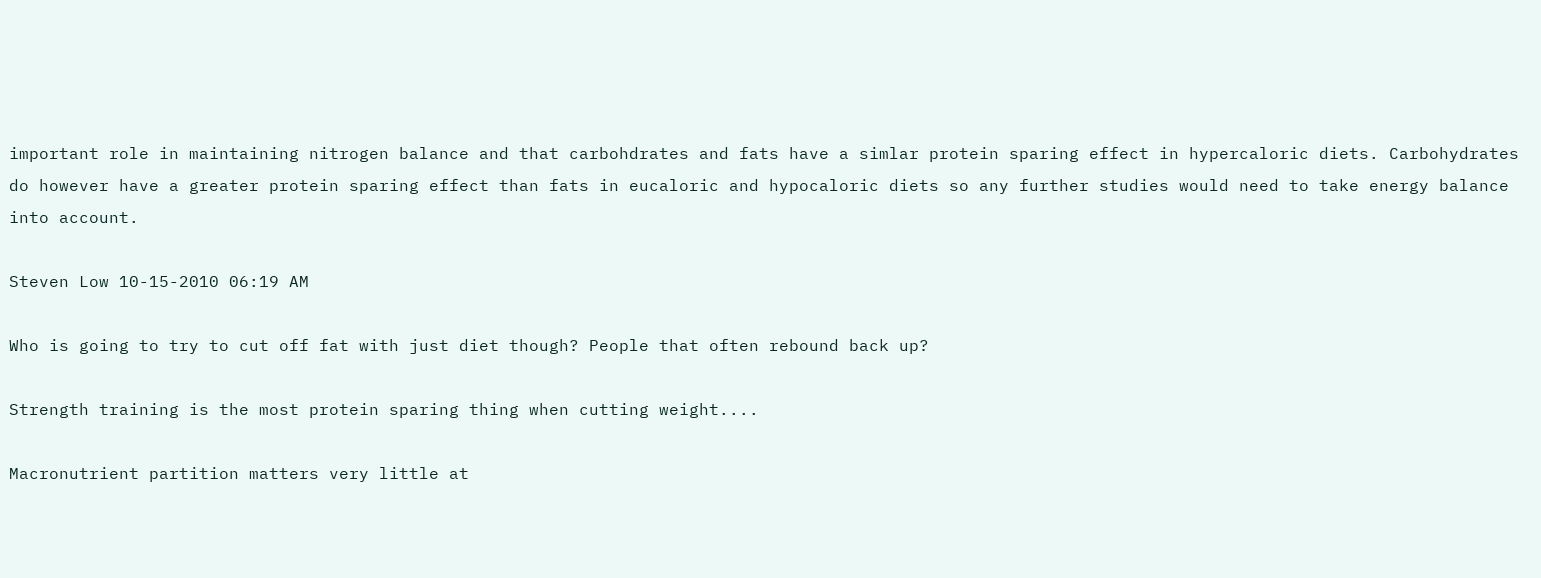important role in maintaining nitrogen balance and that carbohdrates and fats have a simlar protein sparing effect in hypercaloric diets. Carbohydrates do however have a greater protein sparing effect than fats in eucaloric and hypocaloric diets so any further studies would need to take energy balance into account.

Steven Low 10-15-2010 06:19 AM

Who is going to try to cut off fat with just diet though? People that often rebound back up?

Strength training is the most protein sparing thing when cutting weight....

Macronutrient partition matters very little at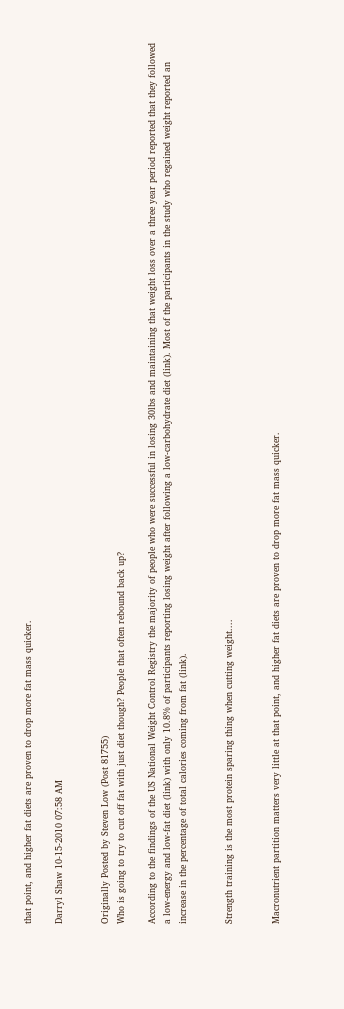that point, and higher fat diets are proven to drop more fat mass quicker.

Darryl Shaw 10-15-2010 07:58 AM


Originally Posted by Steven Low (Post 81755)
Who is going to try to cut off fat with just diet though? People that often rebound back up?

According to the findings of the US National Weight Control Registry the majority of people who were successful in losing 30lbs and maintaining that weight loss over a three year period reported that they followed a low-energy and low-fat diet (link) with only 10.8% of participants reporting losing weight after following a low-carbohydrate diet (link). Most of the participants in the study who regained weight reported an increase in the percentage of total calories coming from fat (link).


Strength training is the most protein sparing thing when cutting weight....


Macronutrient partition matters very little at that point, and higher fat diets are proven to drop more fat mass quicker.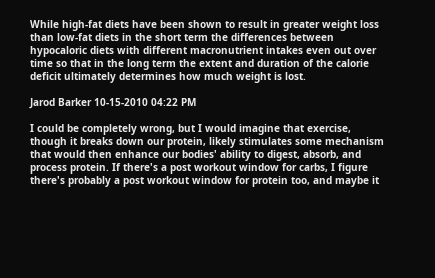While high-fat diets have been shown to result in greater weight loss than low-fat diets in the short term the differences between hypocaloric diets with different macronutrient intakes even out over time so that in the long term the extent and duration of the calorie deficit ultimately determines how much weight is lost.

Jarod Barker 10-15-2010 04:22 PM

I could be completely wrong, but I would imagine that exercise, though it breaks down our protein, likely stimulates some mechanism that would then enhance our bodies' ability to digest, absorb, and process protein. If there's a post workout window for carbs, I figure there's probably a post workout window for protein too, and maybe it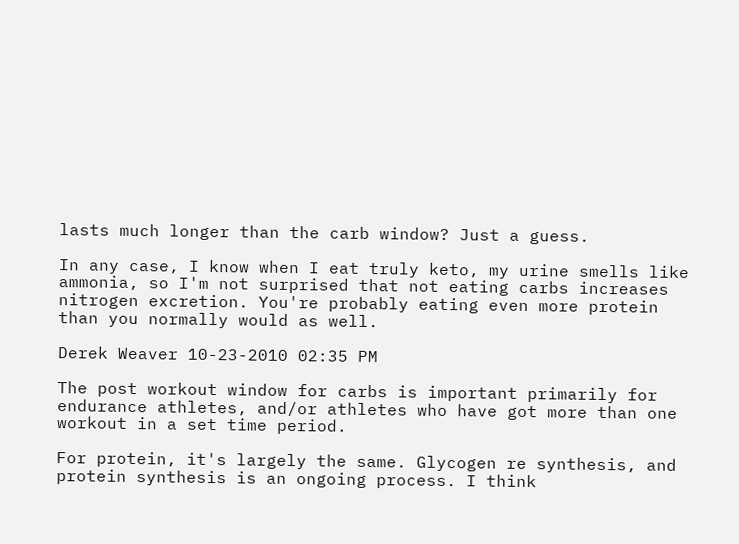lasts much longer than the carb window? Just a guess.

In any case, I know when I eat truly keto, my urine smells like ammonia, so I'm not surprised that not eating carbs increases nitrogen excretion. You're probably eating even more protein than you normally would as well.

Derek Weaver 10-23-2010 02:35 PM

The post workout window for carbs is important primarily for endurance athletes, and/or athletes who have got more than one workout in a set time period.

For protein, it's largely the same. Glycogen re synthesis, and protein synthesis is an ongoing process. I think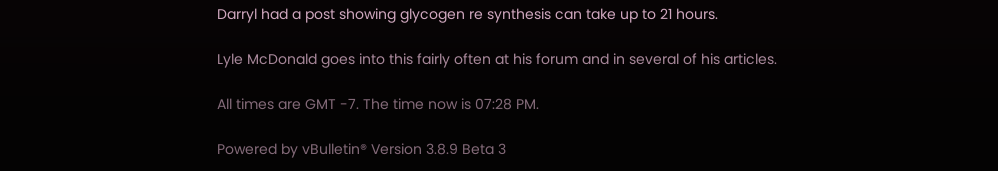Darryl had a post showing glycogen re synthesis can take up to 21 hours.

Lyle McDonald goes into this fairly often at his forum and in several of his articles.

All times are GMT -7. The time now is 07:28 PM.

Powered by vBulletin® Version 3.8.9 Beta 3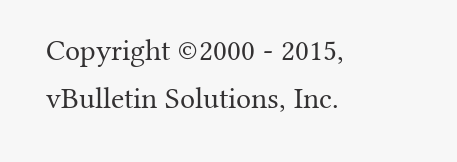Copyright ©2000 - 2015, vBulletin Solutions, Inc.